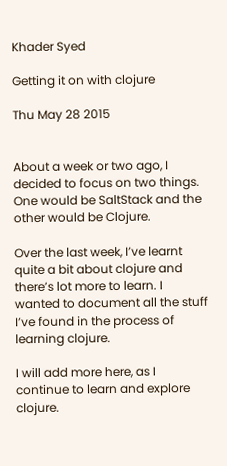Khader Syed

Getting it on with clojure

Thu May 28 2015


About a week or two ago, I decided to focus on two things. One would be SaltStack and the other would be Clojure.

Over the last week, I’ve learnt quite a bit about clojure and there’s lot more to learn. I wanted to document all the stuff I’ve found in the process of learning clojure.

I will add more here, as I continue to learn and explore clojure.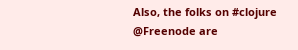Also, the folks on #clojure @Freenode are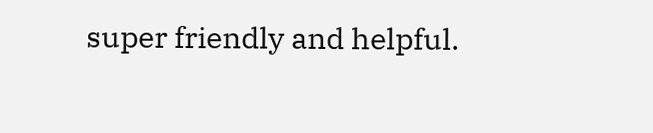super friendly and helpful.